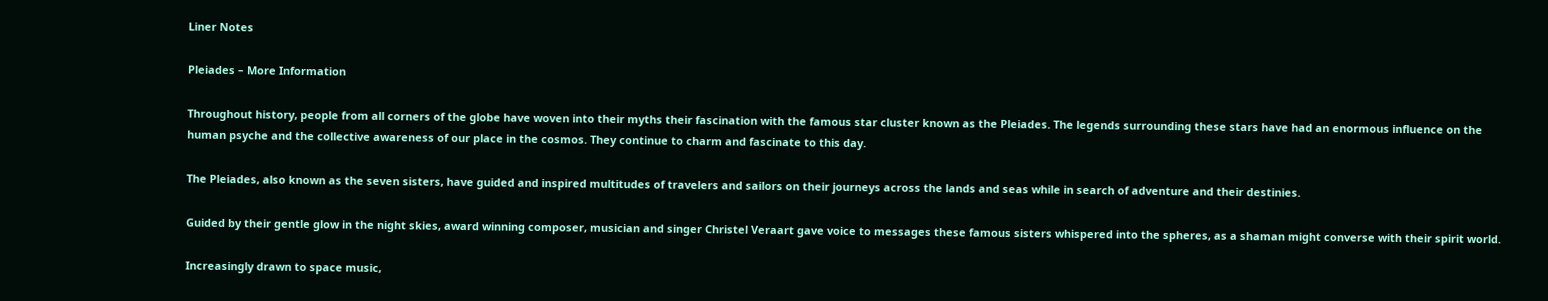Liner Notes

Pleiades – More Information

Throughout history, people from all corners of the globe have woven into their myths their fascination with the famous star cluster known as the Pleiades. The legends surrounding these stars have had an enormous influence on the human psyche and the collective awareness of our place in the cosmos. They continue to charm and fascinate to this day.

The Pleiades, also known as the seven sisters, have guided and inspired multitudes of travelers and sailors on their journeys across the lands and seas while in search of adventure and their destinies.

Guided by their gentle glow in the night skies, award winning composer, musician and singer Christel Veraart gave voice to messages these famous sisters whispered into the spheres, as a shaman might converse with their spirit world.

Increasingly drawn to space music,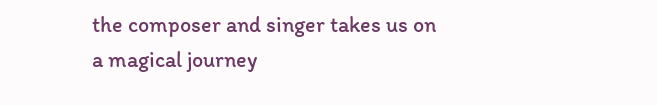the composer and singer takes us on a magical journey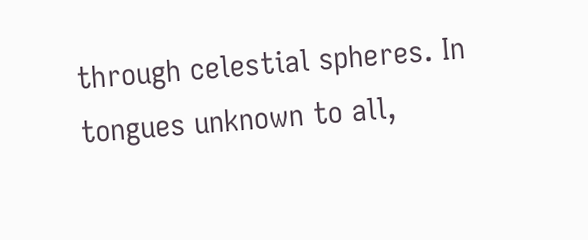through celestial spheres. In tongues unknown to all,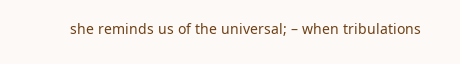she reminds us of the universal; – when tribulations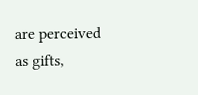are perceived as gifts,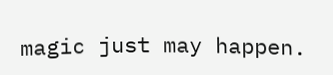magic just may happen.